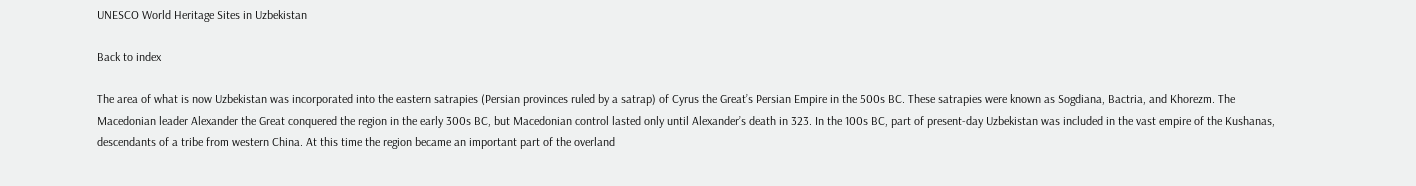UNESCO World Heritage Sites in Uzbekistan

Back to index

The area of what is now Uzbekistan was incorporated into the eastern satrapies (Persian provinces ruled by a satrap) of Cyrus the Great’s Persian Empire in the 500s BC. These satrapies were known as Sogdiana, Bactria, and Khorezm. The Macedonian leader Alexander the Great conquered the region in the early 300s BC, but Macedonian control lasted only until Alexander’s death in 323. In the 100s BC, part of present-day Uzbekistan was included in the vast empire of the Kushanas, descendants of a tribe from western China. At this time the region became an important part of the overland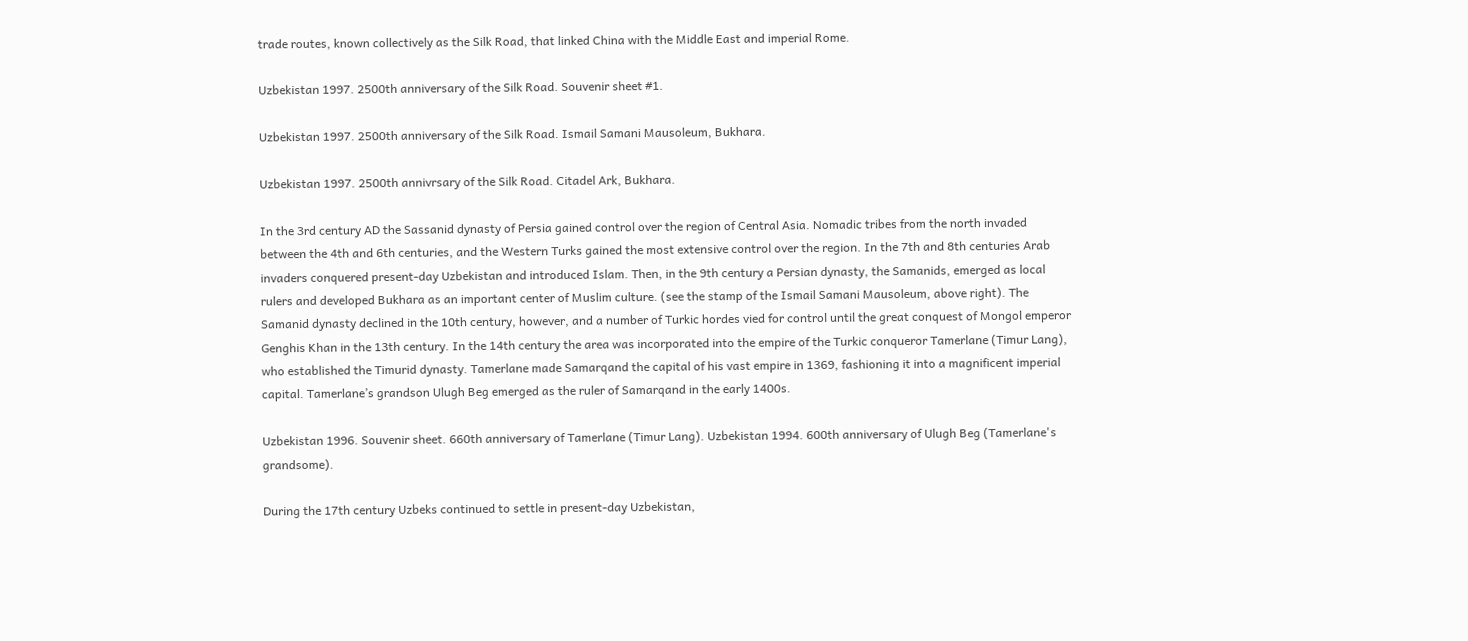trade routes, known collectively as the Silk Road, that linked China with the Middle East and imperial Rome.

Uzbekistan 1997. 2500th anniversary of the Silk Road. Souvenir sheet #1.

Uzbekistan 1997. 2500th anniversary of the Silk Road. Ismail Samani Mausoleum, Bukhara.

Uzbekistan 1997. 2500th annivrsary of the Silk Road. Citadel Ark, Bukhara.

In the 3rd century AD the Sassanid dynasty of Persia gained control over the region of Central Asia. Nomadic tribes from the north invaded between the 4th and 6th centuries, and the Western Turks gained the most extensive control over the region. In the 7th and 8th centuries Arab invaders conquered present-day Uzbekistan and introduced Islam. Then, in the 9th century a Persian dynasty, the Samanids, emerged as local rulers and developed Bukhara as an important center of Muslim culture. (see the stamp of the Ismail Samani Mausoleum, above right). The Samanid dynasty declined in the 10th century, however, and a number of Turkic hordes vied for control until the great conquest of Mongol emperor Genghis Khan in the 13th century. In the 14th century the area was incorporated into the empire of the Turkic conqueror Tamerlane (Timur Lang), who established the Timurid dynasty. Tamerlane made Samarqand the capital of his vast empire in 1369, fashioning it into a magnificent imperial capital. Tamerlane’s grandson Ulugh Beg emerged as the ruler of Samarqand in the early 1400s.

Uzbekistan 1996. Souvenir sheet. 660th anniversary of Tamerlane (Timur Lang). Uzbekistan 1994. 600th anniversary of Ulugh Beg (Tamerlane's grandsome).

During the 17th century Uzbeks continued to settle in present-day Uzbekistan,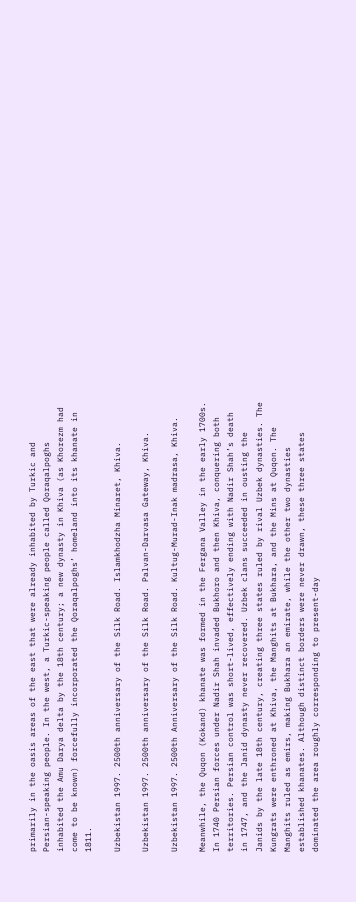primarily in the oasis areas of the east that were already inhabited by Turkic and Persian-speaking people. In the west, a Turkic-speaking people called Qoraqalpoghs inhabited the Amu Darya delta by the 18th century; a new dynasty in Khiva (as Khorezm had come to be known) forcefully incorporated the Qoraqalpoghs’ homeland into its khanate in 1811.

Uzbekistan 1997. 2500th anniversary of the Silk Road. Islamkhodzha Minaret, Khiva.

Uzbekistan 1997. 2500th anniversary of the Silk Road. Palvan-Darvasa Gateway, Khiva.

Uzbekistan 1997. 2500th Anniversary of the Silk Road. Kultug-Murad-Inak madrasa, Khiva.

Meanwhile, the Quqon (Kokand) khanate was formed in the Fergana Valley in the early 1700s. In 1740 Persian forces under Nadir Shah invaded Bukhoro and then Khiva, conquering both territories. Persian control was short-lived, effectively ending with Nadir Shah’s death in 1747, and the Janid dynasty never recovered. Uzbek clans succeeded in ousting the Janids by the late 18th century, creating three states ruled by rival Uzbek dynasties. The Kungrats were enthroned at Khiva, the Manghits at Bukhara, and the Mins at Quqon. The Manghits ruled as emirs, making Bukhara an emirate, while the other two dynasties established khanates. Although distinct borders were never drawn, these three states dominated the area roughly corresponding to present-day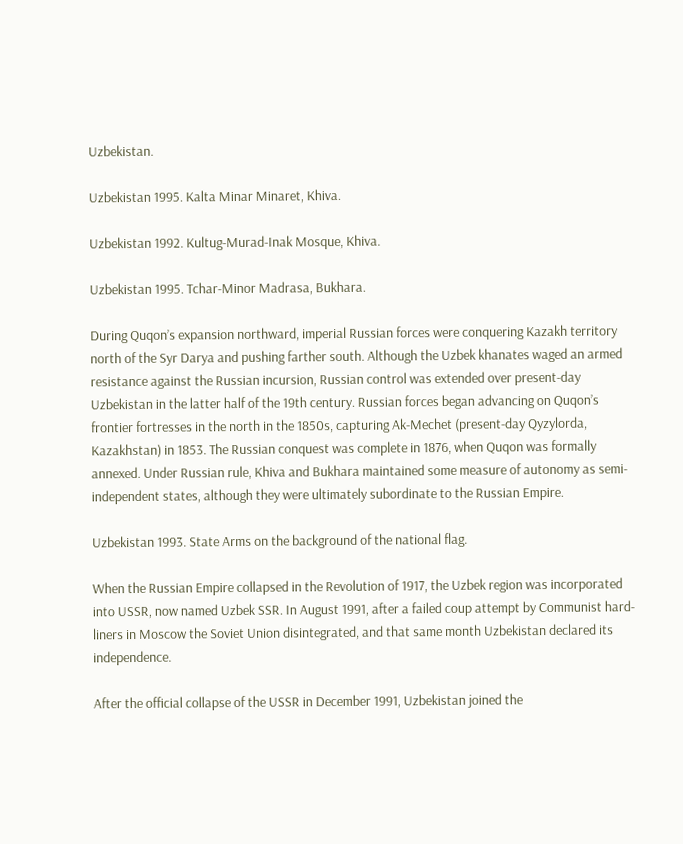Uzbekistan.

Uzbekistan 1995. Kalta Minar Minaret, Khiva.

Uzbekistan 1992. Kultug-Murad-Inak Mosque, Khiva.

Uzbekistan 1995. Tchar-Minor Madrasa, Bukhara.

During Quqon’s expansion northward, imperial Russian forces were conquering Kazakh territory north of the Syr Darya and pushing farther south. Although the Uzbek khanates waged an armed resistance against the Russian incursion, Russian control was extended over present-day Uzbekistan in the latter half of the 19th century. Russian forces began advancing on Quqon’s frontier fortresses in the north in the 1850s, capturing Ak-Mechet (present-day Qyzylorda, Kazakhstan) in 1853. The Russian conquest was complete in 1876, when Quqon was formally annexed. Under Russian rule, Khiva and Bukhara maintained some measure of autonomy as semi-independent states, although they were ultimately subordinate to the Russian Empire.

Uzbekistan 1993. State Arms on the background of the national flag.

When the Russian Empire collapsed in the Revolution of 1917, the Uzbek region was incorporated into USSR, now named Uzbek SSR. In August 1991, after a failed coup attempt by Communist hard-liners in Moscow the Soviet Union disintegrated, and that same month Uzbekistan declared its independence.

After the official collapse of the USSR in December 1991, Uzbekistan joined the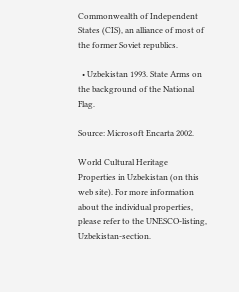Commonwealth of Independent States (CIS), an alliance of most of the former Soviet republics.

  • Uzbekistan 1993. State Arms on the background of the National Flag.

Source: Microsoft Encarta 2002.

World Cultural Heritage Properties in Uzbekistan (on this web site). For more information about the individual properties, please refer to the UNESCO-listing, Uzbekistan-section.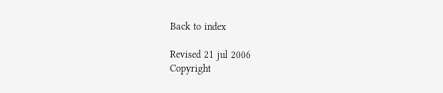Back to index

Revised 21 jul 2006
Copyright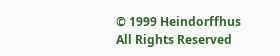© 1999 Heindorffhus
All Rights Reserved